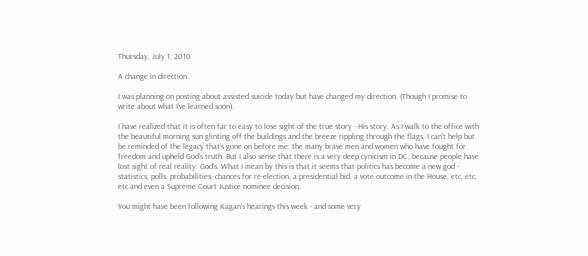Thursday, July 1, 2010

A change in direction

I was planning on posting about assisted suicide today but have changed my direction. (Though I promise to write about what I've learned soon).

I have realized that it is often far to easy to lose sight of the true story - His story. As I walk to the office with the beautiful morning sun glinting off the buildings and the breeze rippling through the flags, I can't help but be reminded of the legacy that's gone on before me: the many brave men and women who have fought for freedom and upheld God's truth. But I also sense that there is a very deep cynicism in DC, because people have lost sight of real reality: God's. What I mean by this is that it seems that politics has become a new god - statistics, polls, probabilities, chances for re-election, a presidential bid, a vote outcome in the House, etc, etc, etc and even a Supreme Court Justice nominee decision.

You might have been following Kagan's hearings this week - and some very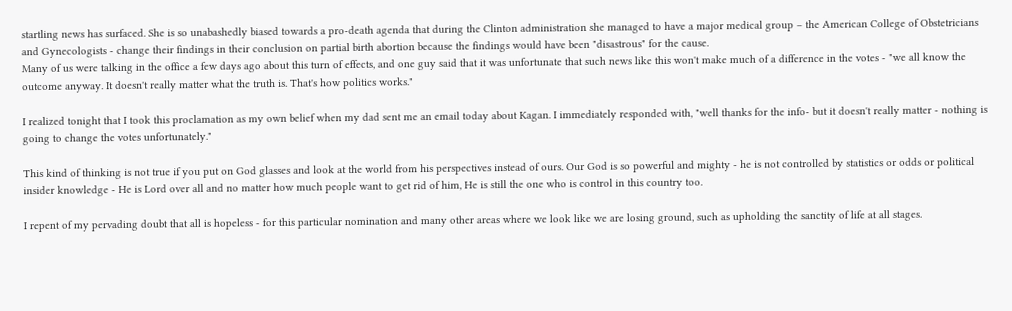startling news has surfaced. She is so unabashedly biased towards a pro-death agenda that during the Clinton administration she managed to have a major medical group – the American College of Obstetricians and Gynecologists - change their findings in their conclusion on partial birth abortion because the findings would have been "disastrous" for the cause.
Many of us were talking in the office a few days ago about this turn of effects, and one guy said that it was unfortunate that such news like this won't make much of a difference in the votes - "we all know the outcome anyway. It doesn't really matter what the truth is. That's how politics works."

I realized tonight that I took this proclamation as my own belief when my dad sent me an email today about Kagan. I immediately responded with, "well thanks for the info- but it doesn't really matter - nothing is going to change the votes unfortunately."

This kind of thinking is not true if you put on God glasses and look at the world from his perspectives instead of ours. Our God is so powerful and mighty - he is not controlled by statistics or odds or political insider knowledge - He is Lord over all and no matter how much people want to get rid of him, He is still the one who is control in this country too.

I repent of my pervading doubt that all is hopeless - for this particular nomination and many other areas where we look like we are losing ground, such as upholding the sanctity of life at all stages.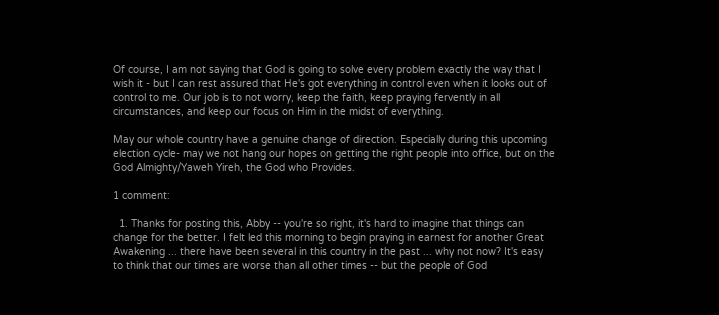Of course, I am not saying that God is going to solve every problem exactly the way that I wish it - but I can rest assured that He's got everything in control even when it looks out of control to me. Our job is to not worry, keep the faith, keep praying fervently in all circumstances, and keep our focus on Him in the midst of everything.

May our whole country have a genuine change of direction. Especially during this upcoming election cycle- may we not hang our hopes on getting the right people into office, but on the God Almighty/Yaweh Yireh, the God who Provides.

1 comment:

  1. Thanks for posting this, Abby -- you're so right, it's hard to imagine that things can change for the better. I felt led this morning to begin praying in earnest for another Great Awakening ... there have been several in this country in the past ... why not now? It's easy to think that our times are worse than all other times -- but the people of God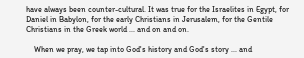have always been counter-cultural. It was true for the Israelites in Egypt, for Daniel in Babylon, for the early Christians in Jerusalem, for the Gentile Christians in the Greek world ... and on and on.

    When we pray, we tap into God's history and God's story ... and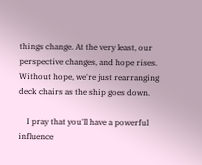things change. At the very least, our perspective changes, and hope rises. Without hope, we're just rearranging deck chairs as the ship goes down.

    I pray that you'll have a powerful influence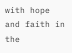with hope and faith in the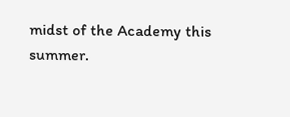midst of the Academy this summer.